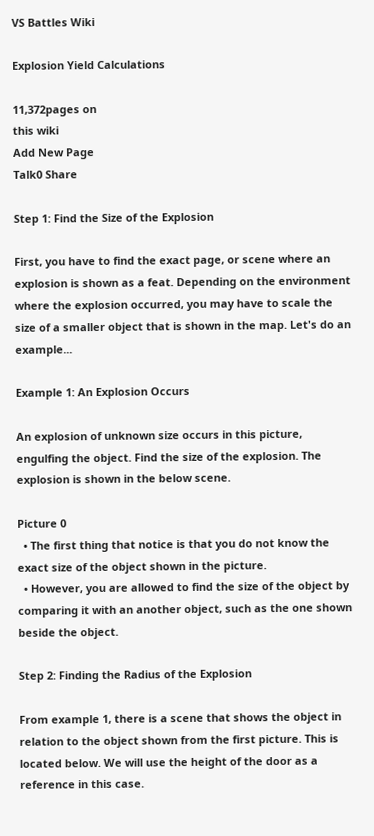VS Battles Wiki

Explosion Yield Calculations

11,372pages on
this wiki
Add New Page
Talk0 Share

Step 1: Find the Size of the Explosion

First, you have to find the exact page, or scene where an explosion is shown as a feat. Depending on the environment where the explosion occurred, you may have to scale the size of a smaller object that is shown in the map. Let's do an example...

Example 1: An Explosion Occurs

An explosion of unknown size occurs in this picture, engulfing the object. Find the size of the explosion. The explosion is shown in the below scene.

Picture 0
  • The first thing that notice is that you do not know the exact size of the object shown in the picture.
  • However, you are allowed to find the size of the object by comparing it with an another object, such as the one shown beside the object.

Step 2: Finding the Radius of the Explosion

From example 1, there is a scene that shows the object in relation to the object shown from the first picture. This is located below. We will use the height of the door as a reference in this case.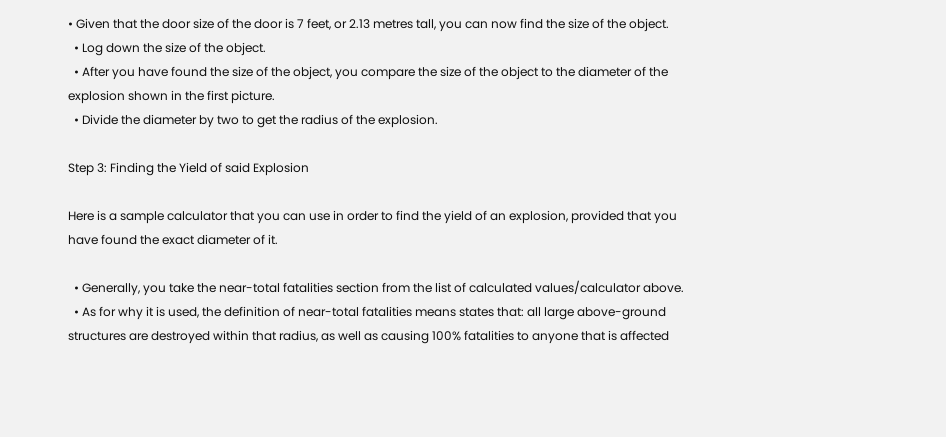• Given that the door size of the door is 7 feet, or 2.13 metres tall, you can now find the size of the object.
  • Log down the size of the object.
  • After you have found the size of the object, you compare the size of the object to the diameter of the explosion shown in the first picture.
  • Divide the diameter by two to get the radius of the explosion.

Step 3: Finding the Yield of said Explosion

Here is a sample calculator that you can use in order to find the yield of an explosion, provided that you have found the exact diameter of it.

  • Generally, you take the near-total fatalities section from the list of calculated values/calculator above.
  • As for why it is used, the definition of near-total fatalities means states that: all large above-ground structures are destroyed within that radius, as well as causing 100% fatalities to anyone that is affected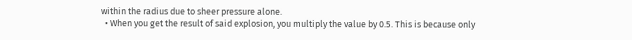within the radius due to sheer pressure alone.
  • When you get the result of said explosion, you multiply the value by 0.5. This is because only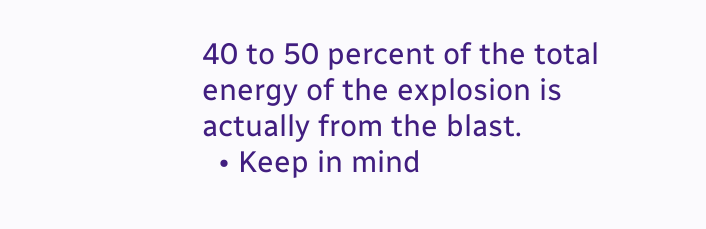40 to 50 percent of the total energy of the explosion is actually from the blast.
  • Keep in mind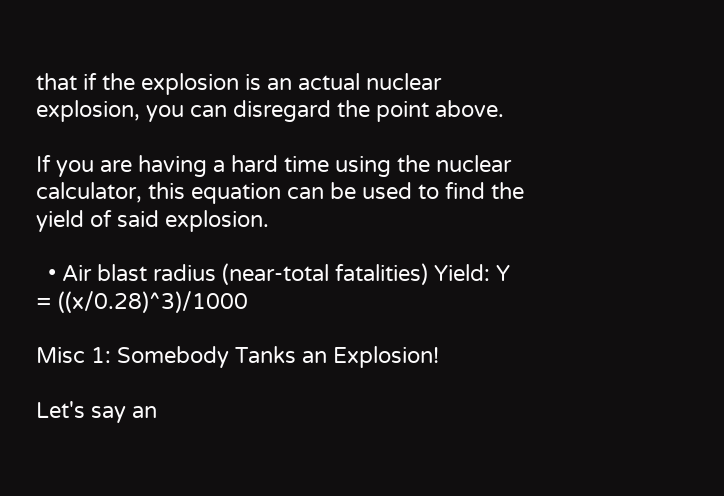that if the explosion is an actual nuclear explosion, you can disregard the point above.

If you are having a hard time using the nuclear calculator, this equation can be used to find the yield of said explosion.

  • Air blast radius (near-total fatalities) Yield: Y = ((x/0.28)^3)/1000

Misc 1: Somebody Tanks an Explosion!

Let's say an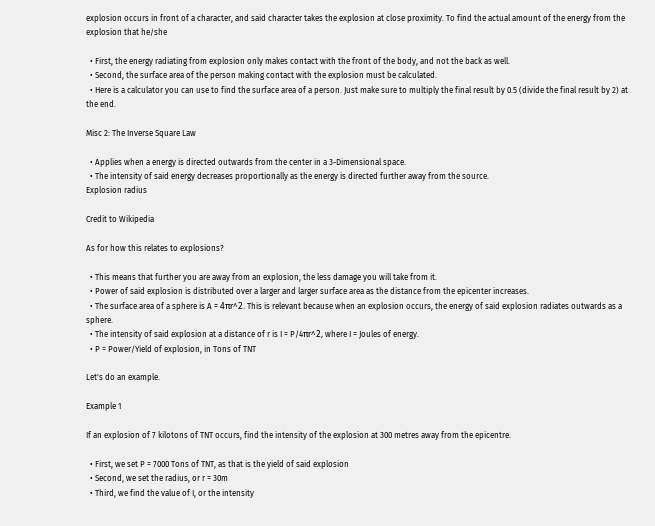explosion occurs in front of a character, and said character takes the explosion at close proximity. To find the actual amount of the energy from the explosion that he/she

  • First, the energy radiating from explosion only makes contact with the front of the body, and not the back as well.
  • Second, the surface area of the person making contact with the explosion must be calculated.
  • Here is a calculator you can use to find the surface area of a person. Just make sure to multiply the final result by 0.5 (divide the final result by 2) at the end.

Misc 2: The Inverse Square Law

  • Applies when a energy is directed outwards from the center in a 3-Dimensional space.
  • The intensity of said energy decreases proportionally as the energy is directed further away from the source.
Explosion radius

Credit to Wikipedia

As for how this relates to explosions?

  • This means that further you are away from an explosion, the less damage you will take from it.
  • Power of said explosion is distributed over a larger and larger surface area as the distance from the epicenter increases.
  • The surface area of a sphere is A = 4πr^2. This is relevant because when an explosion occurs, the energy of said explosion radiates outwards as a sphere.
  • The intensity of said explosion at a distance of r is I = P/4πr^2, where I = Joules of energy.
  • P = Power/Yield of explosion, in Tons of TNT

Let's do an example.

Example 1

If an explosion of 7 kilotons of TNT occurs, find the intensity of the explosion at 300 metres away from the epicentre.

  • First, we set P = 7000 Tons of TNT, as that is the yield of said explosion
  • Second, we set the radius, or r = 30m
  • Third, we find the value of I, or the intensity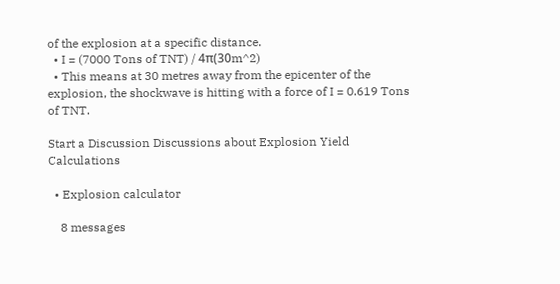of the explosion at a specific distance.
  • I = (7000 Tons of TNT) / 4π(30m^2)
  • This means at 30 metres away from the epicenter of the explosion, the shockwave is hitting with a force of I = 0.619 Tons of TNT.

Start a Discussion Discussions about Explosion Yield Calculations

  • Explosion calculator

    8 messages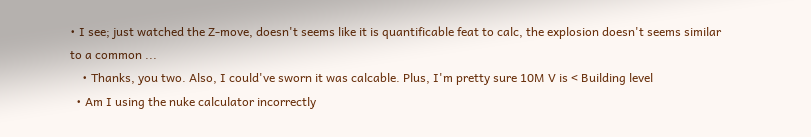• I see; just watched the Z-move, doesn't seems like it is quantificable feat to calc, the explosion doesn't seems similar to a common ...
    • Thanks, you two. Also, I could've sworn it was calcable. Plus, I'm pretty sure 10M V is < Building level
  • Am I using the nuke calculator incorrectly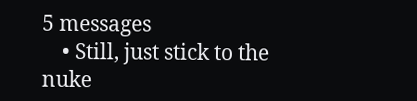5 messages
    • Still, just stick to the nuke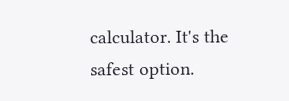calculator. It's the safest option.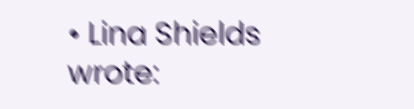• Lina Shields wrote: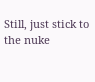Still, just stick to the nuke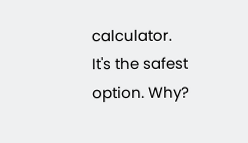calculator. It's the safest option. Why?